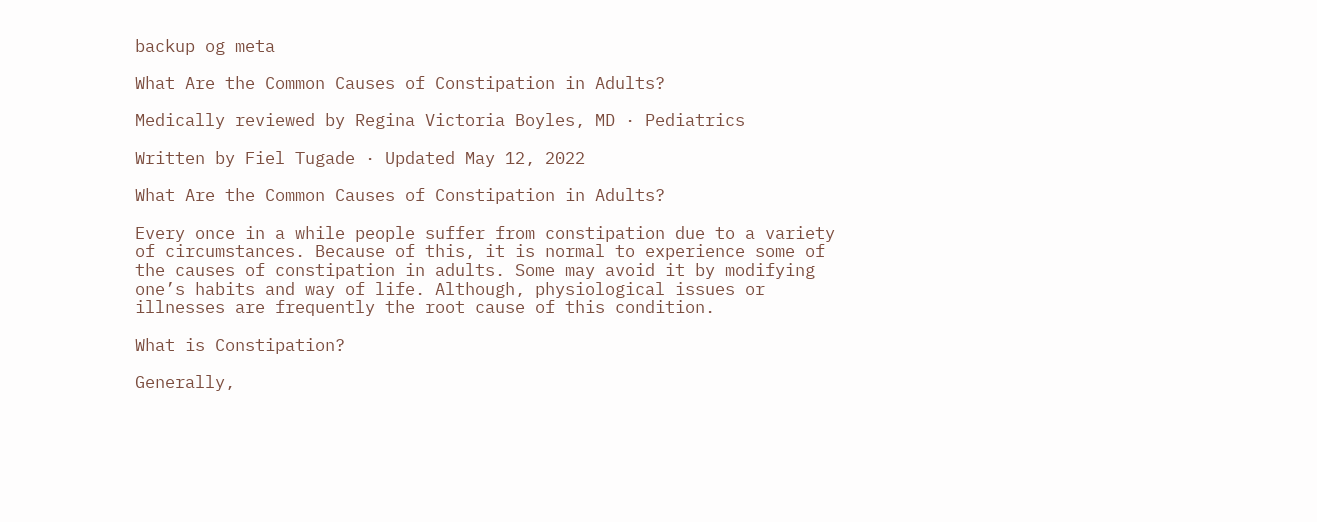backup og meta

What Are the Common Causes of Constipation in Adults?

Medically reviewed by Regina Victoria Boyles, MD · Pediatrics

Written by Fiel Tugade · Updated May 12, 2022

What Are the Common Causes of Constipation in Adults?

Every once in a while people suffer from constipation due to a variety of circumstances. Because of this, it is normal to experience some of the causes of constipation in adults. Some may avoid it by modifying one’s habits and way of life. Although, physiological issues or illnesses are frequently the root cause of this condition.

What is Constipation?

Generally,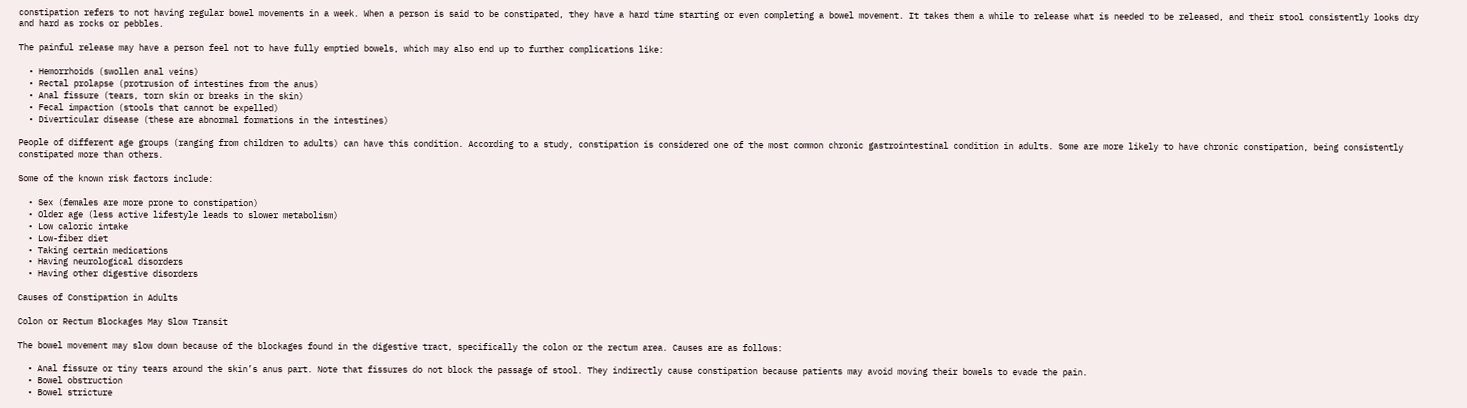constipation refers to not having regular bowel movements in a week. When a person is said to be constipated, they have a hard time starting or even completing a bowel movement. It takes them a while to release what is needed to be released, and their stool consistently looks dry and hard as rocks or pebbles.

The painful release may have a person feel not to have fully emptied bowels, which may also end up to further complications like:

  • Hemorrhoids (swollen anal veins)
  • Rectal prolapse (protrusion of intestines from the anus)
  • Anal fissure (tears, torn skin or breaks in the skin)
  • Fecal impaction (stools that cannot be expelled)
  • Diverticular disease (these are abnormal formations in the intestines)

People of different age groups (ranging from children to adults) can have this condition. According to a study, constipation is considered one of the most common chronic gastrointestinal condition in adults. Some are more likely to have chronic constipation, being consistently constipated more than others.

Some of the known risk factors include:

  • Sex (females are more prone to constipation)
  • Older age (less active lifestyle leads to slower metabolism)
  • Low caloric intake
  • Low-fiber diet
  • Taking certain medications
  • Having neurological disorders
  • Having other digestive disorders

Causes of Constipation in Adults

Colon or Rectum Blockages May Slow Transit

The bowel movement may slow down because of the blockages found in the digestive tract, specifically the colon or the rectum area. Causes are as follows:

  • Anal fissure or tiny tears around the skin’s anus part. Note that fissures do not block the passage of stool. They indirectly cause constipation because patients may avoid moving their bowels to evade the pain.
  • Bowel obstruction
  • Bowel stricture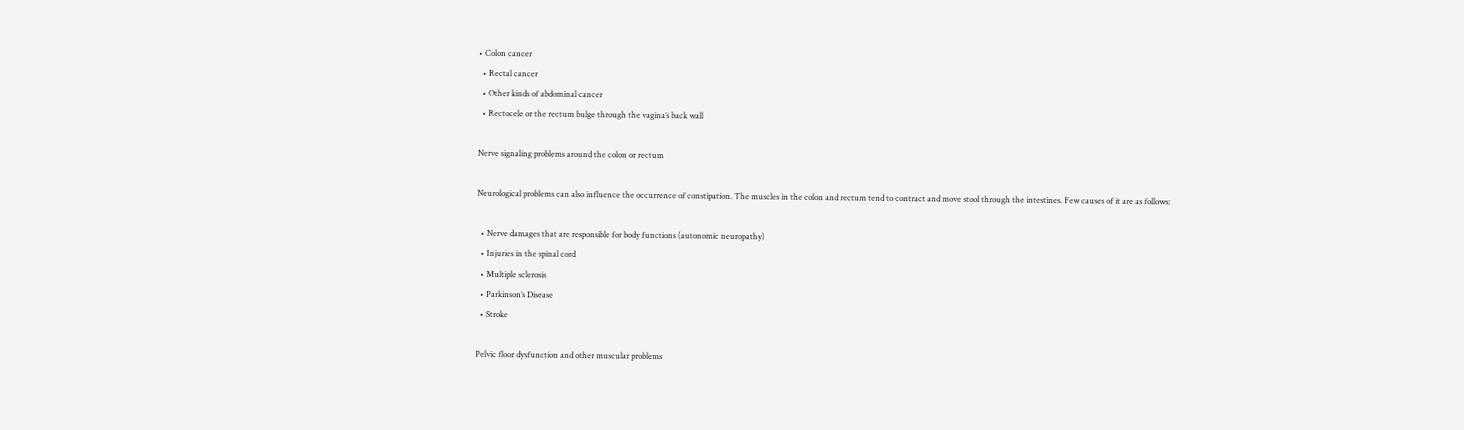• Colon cancer
  • Rectal cancer
  • Other kinds of abdominal cancer
  • Rectocele or the rectum bulge through the vagina’s back wall

Nerve signaling problems around the colon or rectum

Neurological problems can also influence the occurrence of constipation. The muscles in the colon and rectum tend to contract and move stool through the intestines. Few causes of it are as follows:

  • Nerve damages that are responsible for body functions (autonomic neuropathy)
  • Injuries in the spinal cord
  • Multiple sclerosis
  • Parkinson’s Disease
  • Stroke

Pelvic floor dysfunction and other muscular problems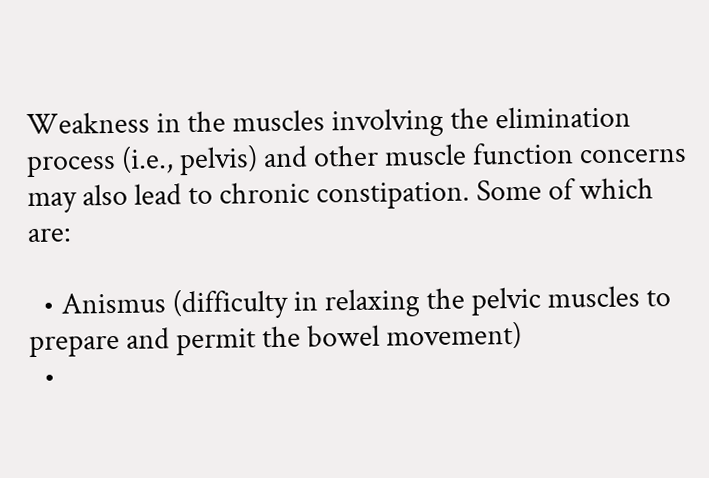Weakness in the muscles involving the elimination process (i.e., pelvis) and other muscle function concerns may also lead to chronic constipation. Some of which are:

  • Anismus (difficulty in relaxing the pelvic muscles to prepare and permit the bowel movement)
  •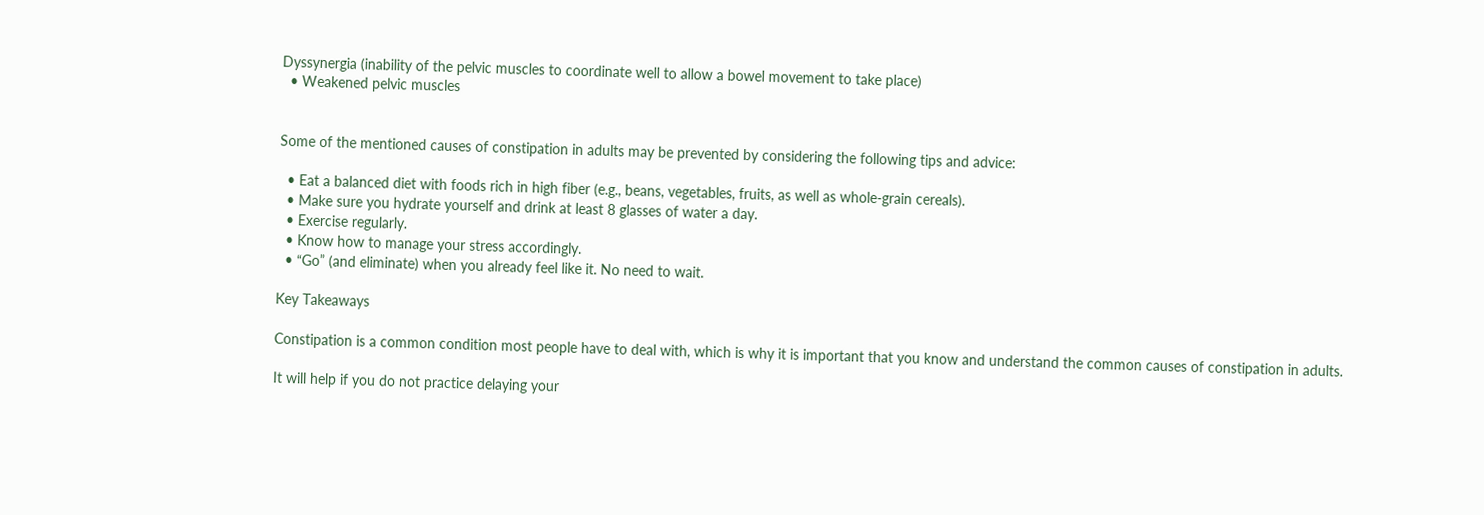Dyssynergia (inability of the pelvic muscles to coordinate well to allow a bowel movement to take place)
  • Weakened pelvic muscles


Some of the mentioned causes of constipation in adults may be prevented by considering the following tips and advice:

  • Eat a balanced diet with foods rich in high fiber (e.g., beans, vegetables, fruits, as well as whole-grain cereals).
  • Make sure you hydrate yourself and drink at least 8 glasses of water a day.
  • Exercise regularly.
  • Know how to manage your stress accordingly.
  • “Go” (and eliminate) when you already feel like it. No need to wait.

Key Takeaways

Constipation is a common condition most people have to deal with, which is why it is important that you know and understand the common causes of constipation in adults.

It will help if you do not practice delaying your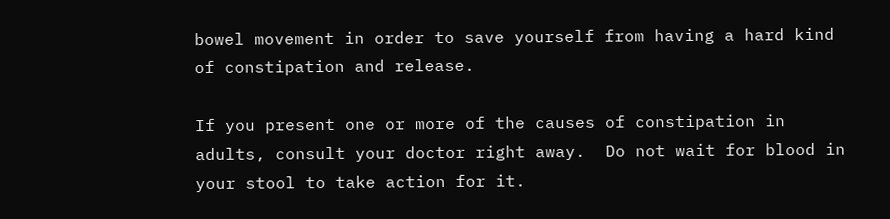bowel movement in order to save yourself from having a hard kind of constipation and release.

If you present one or more of the causes of constipation in adults, consult your doctor right away.  Do not wait for blood in your stool to take action for it.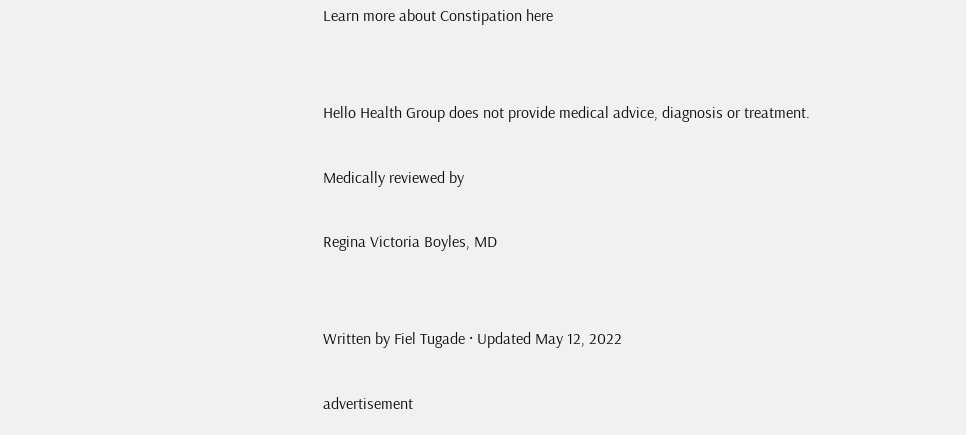Learn more about Constipation here


Hello Health Group does not provide medical advice, diagnosis or treatment.

Medically reviewed by

Regina Victoria Boyles, MD


Written by Fiel Tugade · Updated May 12, 2022

advertisement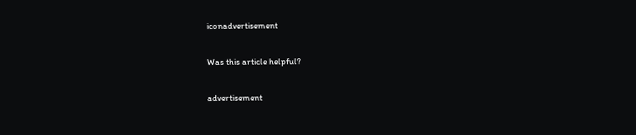iconadvertisement

Was this article helpful?

advertisement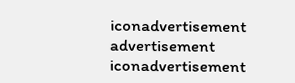iconadvertisement
advertisement iconadvertisement